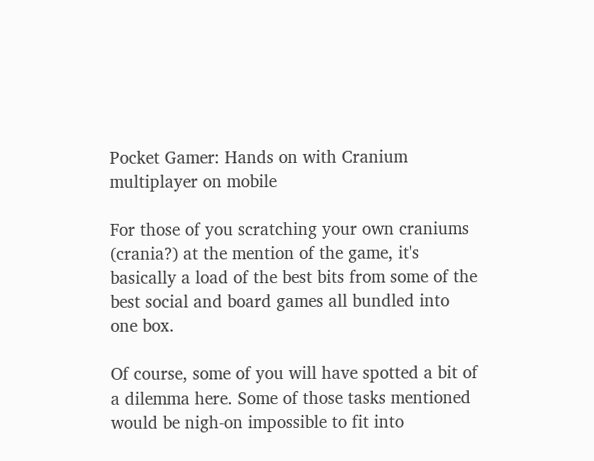Pocket Gamer: Hands on with Cranium multiplayer on mobile

For those of you scratching your own craniums (crania?) at the mention of the game, it's basically a load of the best bits from some of the best social and board games all bundled into one box.

Of course, some of you will have spotted a bit of a dilemma here. Some of those tasks mentioned would be nigh-on impossible to fit into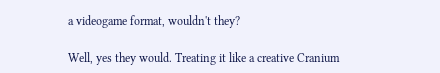a videogame format, wouldn't they?

Well, yes they would. Treating it like a creative Cranium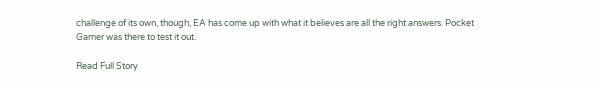challenge of its own, though, EA has come up with what it believes are all the right answers. Pocket Gamer was there to test it out.

Read Full Story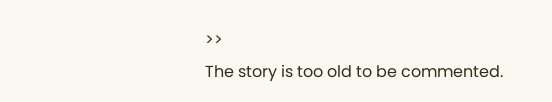>>
The story is too old to be commented.